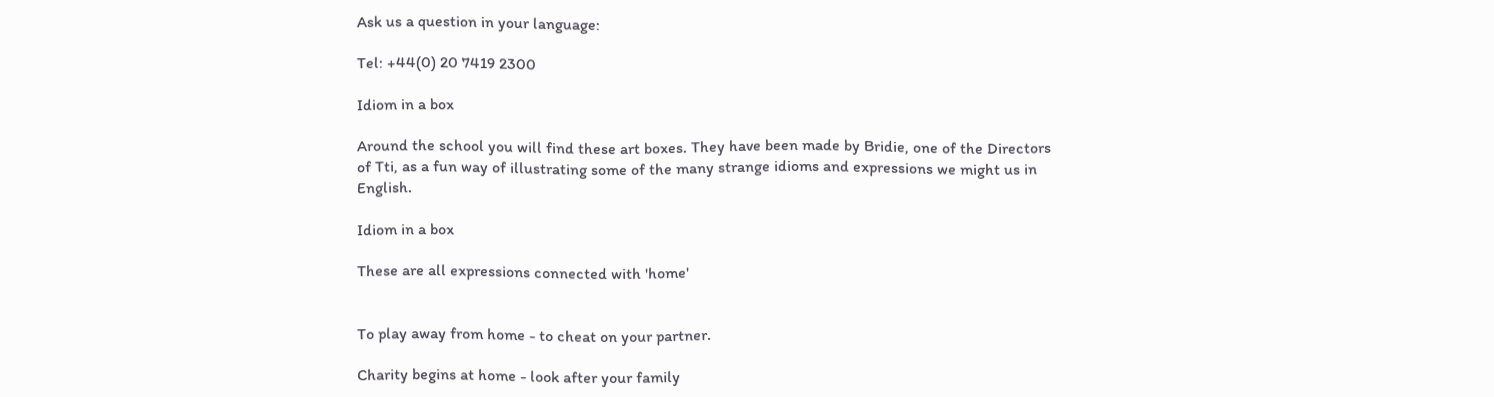Ask us a question in your language:

Tel: +44(0) 20 7419 2300

Idiom in a box

Around the school you will find these art boxes. They have been made by Bridie, one of the Directors of Tti, as a fun way of illustrating some of the many strange idioms and expressions we might us in English.

Idiom in a box

These are all expressions connected with 'home'


To play away from home - to cheat on your partner.

Charity begins at home - look after your family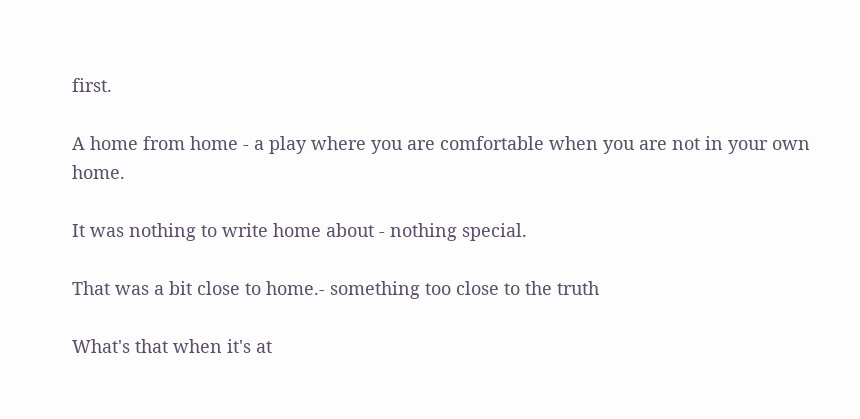first.

A home from home - a play where you are comfortable when you are not in your own home.

It was nothing to write home about - nothing special.

That was a bit close to home.- something too close to the truth

What's that when it's at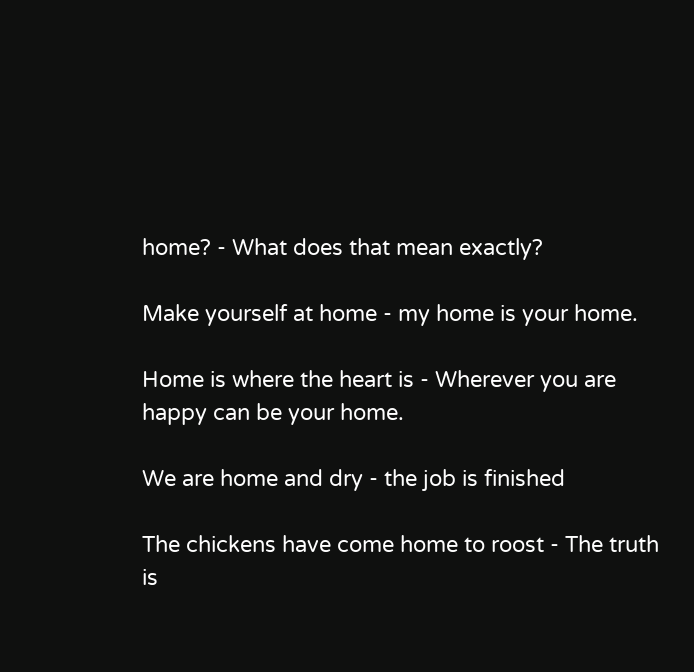home? - What does that mean exactly?

Make yourself at home - my home is your home.

Home is where the heart is - Wherever you are happy can be your home.

We are home and dry - the job is finished

The chickens have come home to roost - The truth is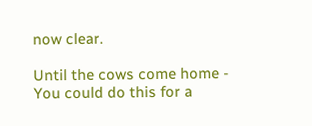now clear.

Until the cows come home - You could do this for a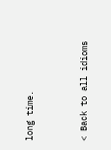long time.


< Back to all idioms